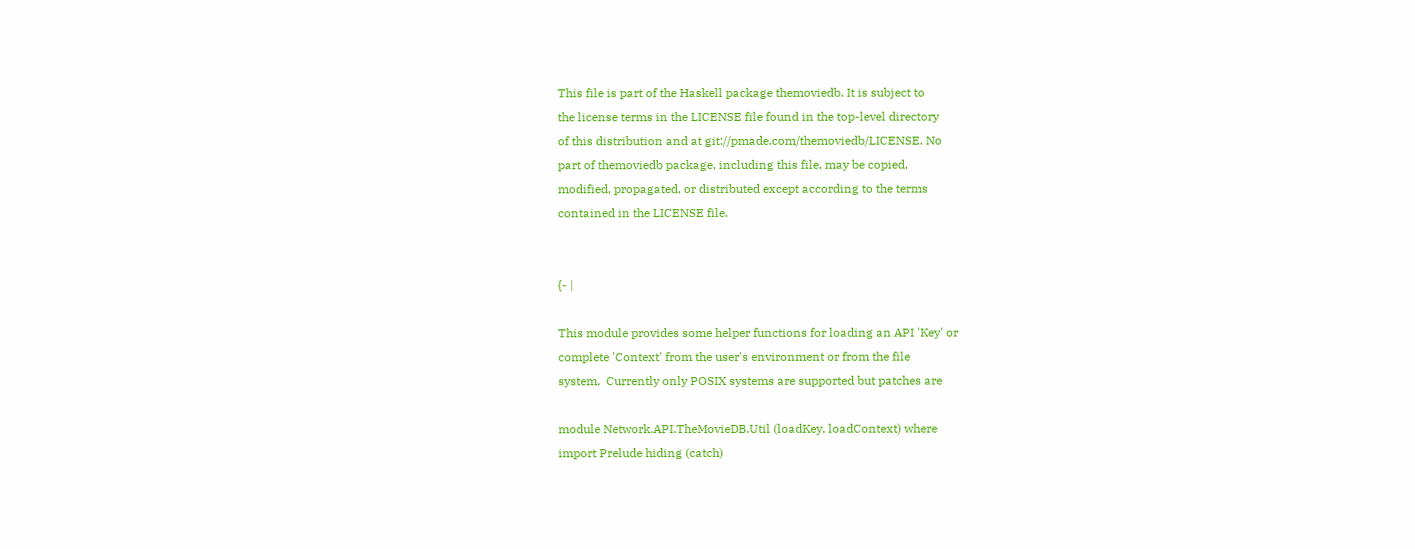This file is part of the Haskell package themoviedb. It is subject to
the license terms in the LICENSE file found in the top-level directory
of this distribution and at git://pmade.com/themoviedb/LICENSE. No
part of themoviedb package, including this file, may be copied,
modified, propagated, or distributed except according to the terms
contained in the LICENSE file.


{- |

This module provides some helper functions for loading an API 'Key' or
complete 'Context' from the user's environment or from the file
system.  Currently only POSIX systems are supported but patches are

module Network.API.TheMovieDB.Util (loadKey, loadContext) where
import Prelude hiding (catch)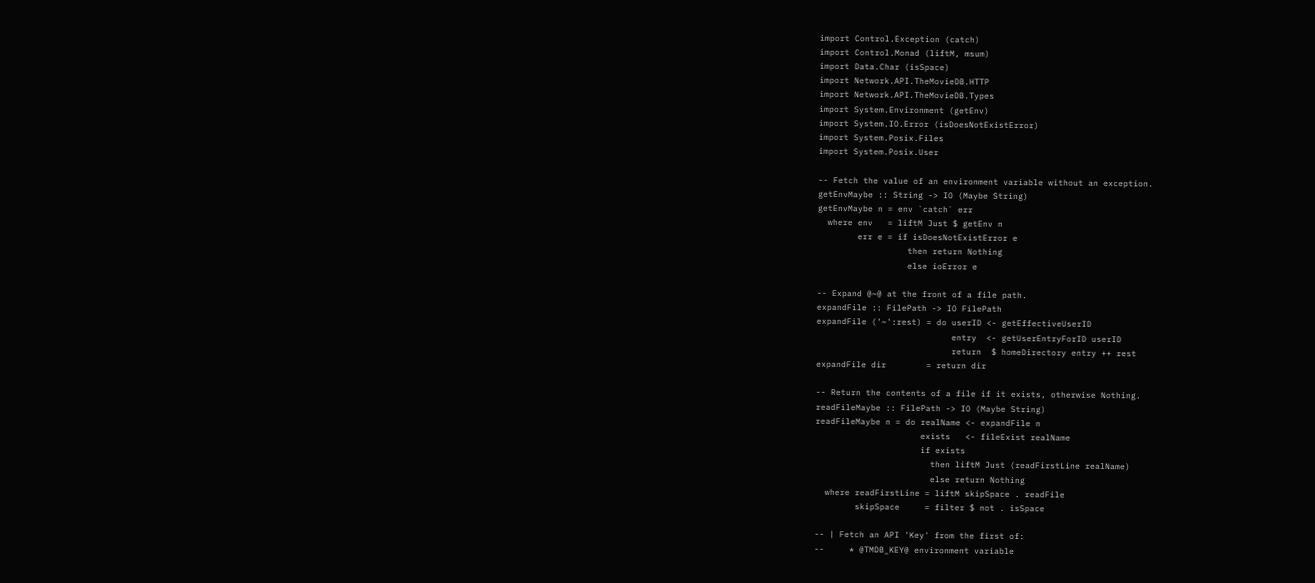import Control.Exception (catch)
import Control.Monad (liftM, msum)
import Data.Char (isSpace)
import Network.API.TheMovieDB.HTTP
import Network.API.TheMovieDB.Types
import System.Environment (getEnv)
import System.IO.Error (isDoesNotExistError)
import System.Posix.Files
import System.Posix.User

-- Fetch the value of an environment variable without an exception.
getEnvMaybe :: String -> IO (Maybe String)
getEnvMaybe n = env `catch` err
  where env   = liftM Just $ getEnv n
        err e = if isDoesNotExistError e
                  then return Nothing
                  else ioError e

-- Expand @~@ at the front of a file path.
expandFile :: FilePath -> IO FilePath
expandFile ('~':rest) = do userID <- getEffectiveUserID
                           entry  <- getUserEntryForID userID
                           return  $ homeDirectory entry ++ rest
expandFile dir        = return dir

-- Return the contents of a file if it exists, otherwise Nothing.
readFileMaybe :: FilePath -> IO (Maybe String)
readFileMaybe n = do realName <- expandFile n
                     exists   <- fileExist realName
                     if exists
                       then liftM Just (readFirstLine realName)
                       else return Nothing
  where readFirstLine = liftM skipSpace . readFile
        skipSpace     = filter $ not . isSpace

-- | Fetch an API 'Key' from the first of:
--     * @TMDB_KEY@ environment variable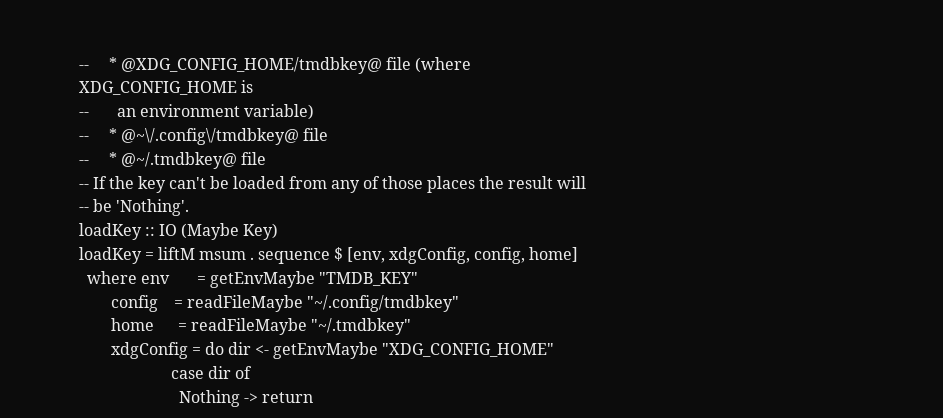--     * @XDG_CONFIG_HOME/tmdbkey@ file (where XDG_CONFIG_HOME is
--       an environment variable)
--     * @~\/.config\/tmdbkey@ file
--     * @~/.tmdbkey@ file
-- If the key can't be loaded from any of those places the result will
-- be 'Nothing'.
loadKey :: IO (Maybe Key)
loadKey = liftM msum . sequence $ [env, xdgConfig, config, home]
  where env       = getEnvMaybe "TMDB_KEY"
        config    = readFileMaybe "~/.config/tmdbkey"
        home      = readFileMaybe "~/.tmdbkey"
        xdgConfig = do dir <- getEnvMaybe "XDG_CONFIG_HOME"
                       case dir of
                         Nothing -> return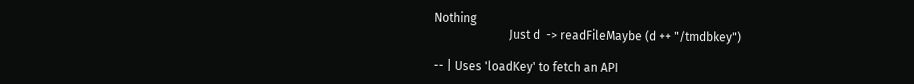Nothing
                         Just d  -> readFileMaybe (d ++ "/tmdbkey")

-- | Uses 'loadKey' to fetch an API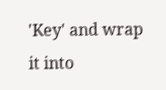'Key' and wrap it into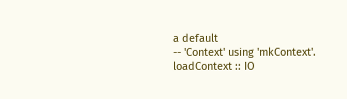a default
-- 'Context' using 'mkContext'.
loadContext :: IO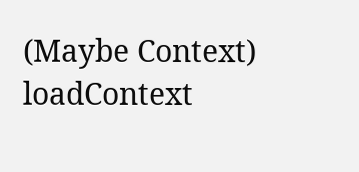(Maybe Context)
loadContext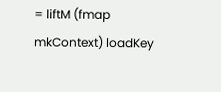= liftM (fmap mkContext) loadKey